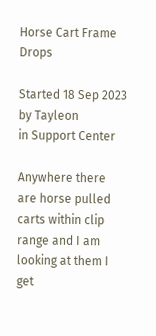Horse Cart Frame Drops

Started 18 Sep 2023
by Tayleon
in Support Center

Anywhere there are horse pulled carts within clip range and I am looking at them I get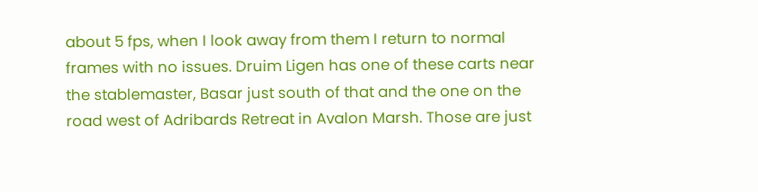about 5 fps, when I look away from them I return to normal frames with no issues. Druim Ligen has one of these carts near the stablemaster, Basar just south of that and the one on the road west of Adribards Retreat in Avalon Marsh. Those are just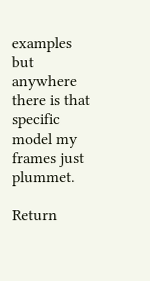examples but anywhere there is that specific model my frames just plummet.

Return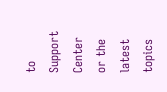to Support Center or the latest topics